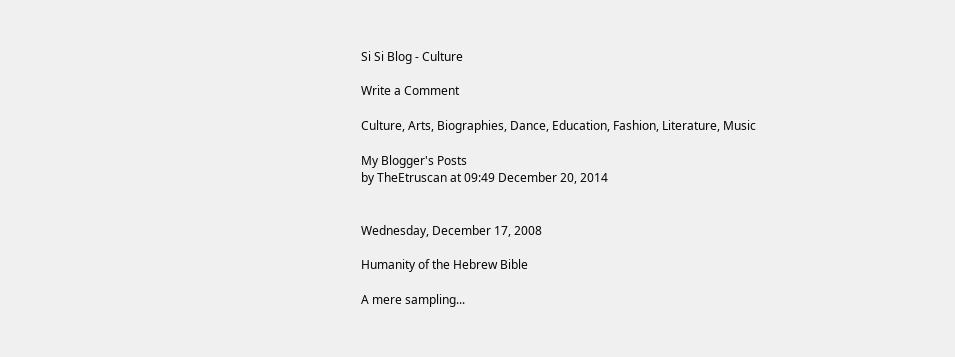Si Si Blog - Culture

Write a Comment

Culture, Arts, Biographies, Dance, Education, Fashion, Literature, Music

My Blogger's Posts
by TheEtruscan at 09:49 December 20, 2014


Wednesday, December 17, 2008

Humanity of the Hebrew Bible

A mere sampling...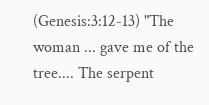(Genesis:3:12-13) "The woman ... gave me of the tree.... The serpent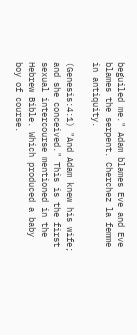beguiled me." Adam blames Eve and Eve blames the serpent. Cherchez la femme in antiquity.

(Genesis:4:1) "And Adam knew his wife; and she conceived." This is the first sexual intercourse mentioned in the Hebrew Bible. Which produced a baby boy of course.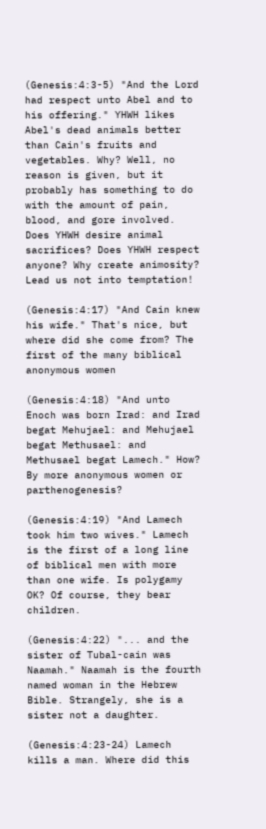(Genesis:4:3-5) "And the Lord had respect unto Abel and to his offering." YHWH likes Abel's dead animals better than Cain's fruits and vegetables. Why? Well, no reason is given, but it probably has something to do with the amount of pain, blood, and gore involved. Does YHWH desire animal sacrifices? Does YHWH respect anyone? Why create animosity? Lead us not into temptation!

(Genesis:4:17) "And Cain knew his wife." That's nice, but where did she come from? The first of the many biblical anonymous women

(Genesis:4:18) "And unto Enoch was born Irad: and Irad begat Mehujael: and Mehujael begat Methusael: and Methusael begat Lamech." How? By more anonymous women or parthenogenesis?

(Genesis:4:19) "And Lamech took him two wives." Lamech is the first of a long line of biblical men with more than one wife. Is polygamy OK? Of course, they bear children.

(Genesis:4:22) "... and the sister of Tubal-cain was Naamah." Naamah is the fourth named woman in the Hebrew Bible. Strangely, she is a sister not a daughter.

(Genesis:4:23-24) Lamech kills a man. Where did this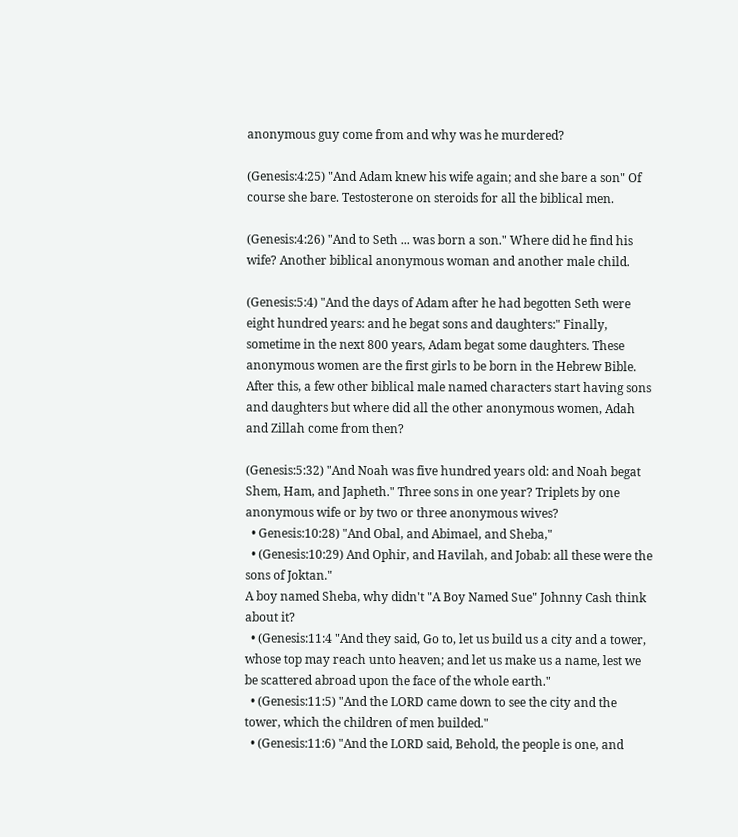anonymous guy come from and why was he murdered?

(Genesis:4:25) "And Adam knew his wife again; and she bare a son" Of course she bare. Testosterone on steroids for all the biblical men.

(Genesis:4:26) "And to Seth ... was born a son." Where did he find his wife? Another biblical anonymous woman and another male child.

(Genesis:5:4) "And the days of Adam after he had begotten Seth were eight hundred years: and he begat sons and daughters:" Finally, sometime in the next 800 years, Adam begat some daughters. These anonymous women are the first girls to be born in the Hebrew Bible. After this, a few other biblical male named characters start having sons and daughters but where did all the other anonymous women, Adah and Zillah come from then?

(Genesis:5:32) "And Noah was five hundred years old: and Noah begat Shem, Ham, and Japheth." Three sons in one year? Triplets by one anonymous wife or by two or three anonymous wives?
  • Genesis:10:28) "And Obal, and Abimael, and Sheba,"
  • (Genesis:10:29) And Ophir, and Havilah, and Jobab: all these were the sons of Joktan."
A boy named Sheba, why didn't "A Boy Named Sue" Johnny Cash think about it?
  • (Genesis:11:4 "And they said, Go to, let us build us a city and a tower, whose top may reach unto heaven; and let us make us a name, lest we be scattered abroad upon the face of the whole earth."
  • (Genesis:11:5) "And the LORD came down to see the city and the tower, which the children of men builded."
  • (Genesis:11:6) "And the LORD said, Behold, the people is one, and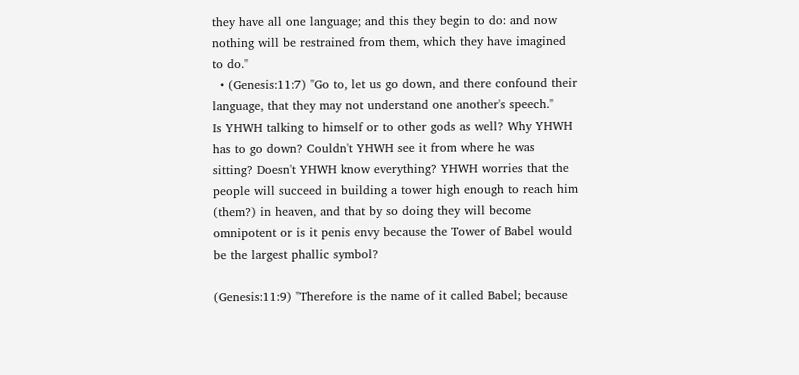they have all one language; and this they begin to do: and now nothing will be restrained from them, which they have imagined to do."
  • (Genesis:11:7) "Go to, let us go down, and there confound their language, that they may not understand one another's speech."
Is YHWH talking to himself or to other gods as well? Why YHWH has to go down? Couldn't YHWH see it from where he was sitting? Doesn't YHWH know everything? YHWH worries that the people will succeed in building a tower high enough to reach him (them?) in heaven, and that by so doing they will become omnipotent or is it penis envy because the Tower of Babel would be the largest phallic symbol?

(Genesis:11:9) "Therefore is the name of it called Babel; because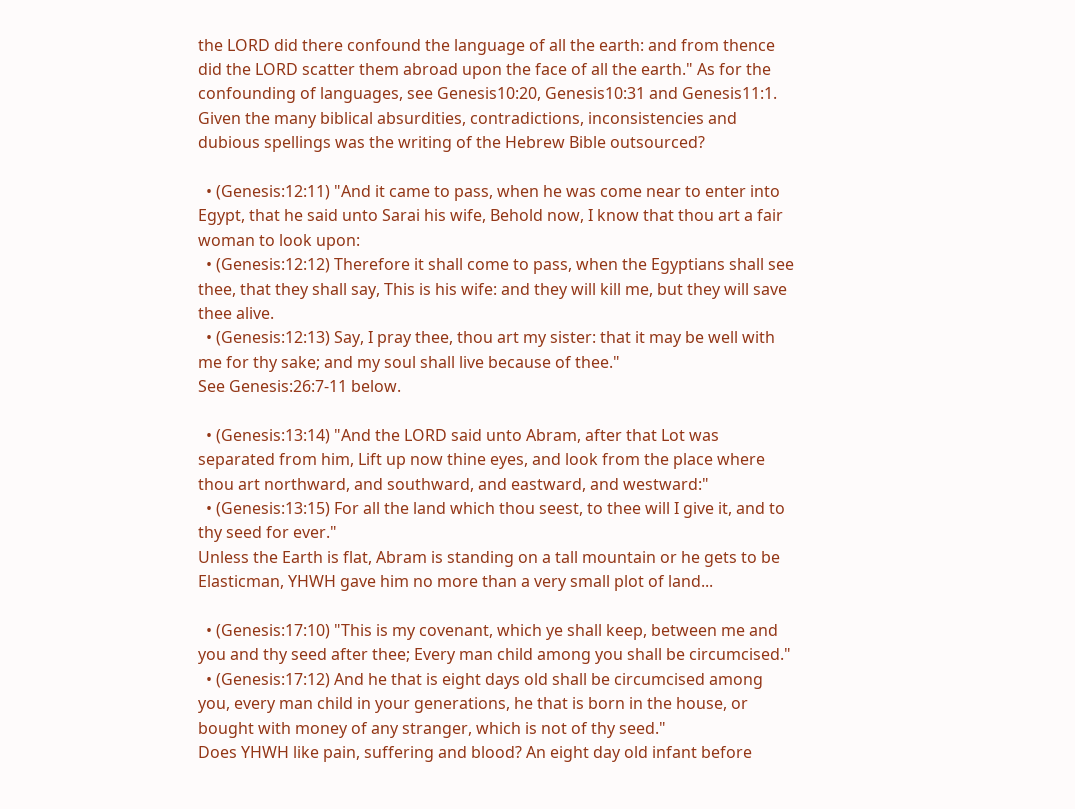the LORD did there confound the language of all the earth: and from thence did the LORD scatter them abroad upon the face of all the earth." As for the confounding of languages, see Genesis10:20, Genesis10:31 and Genesis11:1. Given the many biblical absurdities, contradictions, inconsistencies and dubious spellings was the writing of the Hebrew Bible outsourced?

  • (Genesis:12:11) "And it came to pass, when he was come near to enter into Egypt, that he said unto Sarai his wife, Behold now, I know that thou art a fair woman to look upon:
  • (Genesis:12:12) Therefore it shall come to pass, when the Egyptians shall see thee, that they shall say, This is his wife: and they will kill me, but they will save thee alive.
  • (Genesis:12:13) Say, I pray thee, thou art my sister: that it may be well with me for thy sake; and my soul shall live because of thee."
See Genesis:26:7-11 below.

  • (Genesis:13:14) "And the LORD said unto Abram, after that Lot was separated from him, Lift up now thine eyes, and look from the place where thou art northward, and southward, and eastward, and westward:"
  • (Genesis:13:15) For all the land which thou seest, to thee will I give it, and to thy seed for ever."
Unless the Earth is flat, Abram is standing on a tall mountain or he gets to be Elasticman, YHWH gave him no more than a very small plot of land...

  • (Genesis:17:10) "This is my covenant, which ye shall keep, between me and you and thy seed after thee; Every man child among you shall be circumcised."
  • (Genesis:17:12) And he that is eight days old shall be circumcised among you, every man child in your generations, he that is born in the house, or bought with money of any stranger, which is not of thy seed."
Does YHWH like pain, suffering and blood? An eight day old infant before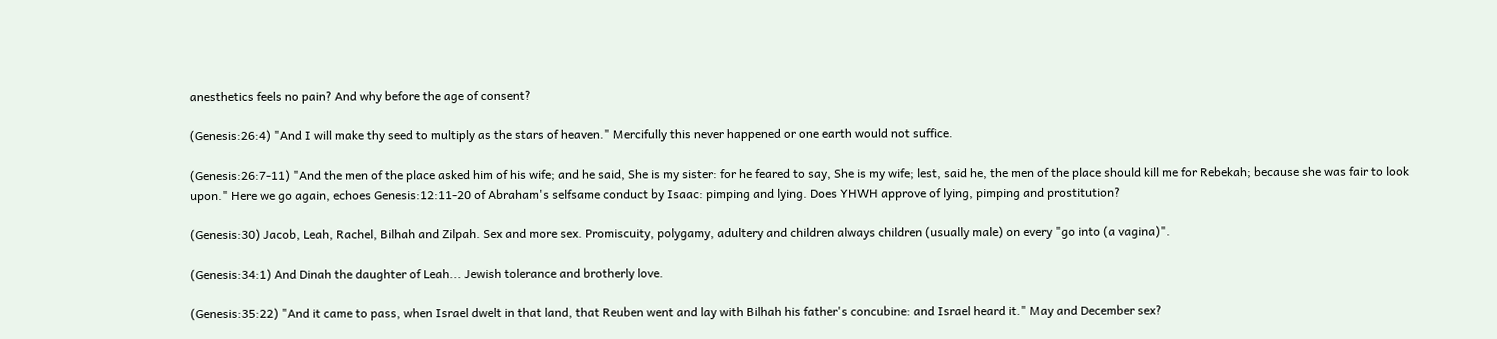anesthetics feels no pain? And why before the age of consent?

(Genesis:26:4) "And I will make thy seed to multiply as the stars of heaven." Mercifully this never happened or one earth would not suffice.

(Genesis:26:7-11) "And the men of the place asked him of his wife; and he said, She is my sister: for he feared to say, She is my wife; lest, said he, the men of the place should kill me for Rebekah; because she was fair to look upon." Here we go again, echoes Genesis:12:11-20 of Abraham's selfsame conduct by Isaac: pimping and lying. Does YHWH approve of lying, pimping and prostitution?

(Genesis:30) Jacob, Leah, Rachel, Bilhah and Zilpah. Sex and more sex. Promiscuity, polygamy, adultery and children always children (usually male) on every "go into (a vagina)".

(Genesis:34:1) And Dinah the daughter of Leah... Jewish tolerance and brotherly love.

(Genesis:35:22) "And it came to pass, when Israel dwelt in that land, that Reuben went and lay with Bilhah his father's concubine: and Israel heard it." May and December sex?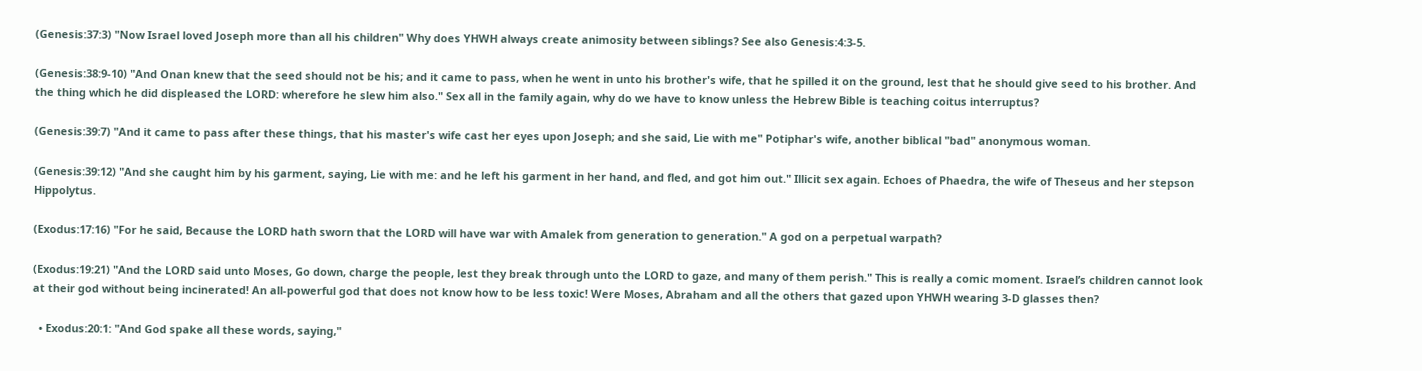(Genesis:37:3) "Now Israel loved Joseph more than all his children" Why does YHWH always create animosity between siblings? See also Genesis:4:3-5.

(Genesis:38:9-10) "And Onan knew that the seed should not be his; and it came to pass, when he went in unto his brother's wife, that he spilled it on the ground, lest that he should give seed to his brother. And the thing which he did displeased the LORD: wherefore he slew him also." Sex all in the family again, why do we have to know unless the Hebrew Bible is teaching coitus interruptus?

(Genesis:39:7) "And it came to pass after these things, that his master's wife cast her eyes upon Joseph; and she said, Lie with me" Potiphar's wife, another biblical "bad" anonymous woman.

(Genesis:39:12) "And she caught him by his garment, saying, Lie with me: and he left his garment in her hand, and fled, and got him out." Illicit sex again. Echoes of Phaedra, the wife of Theseus and her stepson Hippolytus.

(Exodus:17:16) "For he said, Because the LORD hath sworn that the LORD will have war with Amalek from generation to generation." A god on a perpetual warpath?

(Exodus:19:21) "And the LORD said unto Moses, Go down, charge the people, lest they break through unto the LORD to gaze, and many of them perish." This is really a comic moment. Israel’s children cannot look at their god without being incinerated! An all-powerful god that does not know how to be less toxic! Were Moses, Abraham and all the others that gazed upon YHWH wearing 3-D glasses then?

  • Exodus:20:1: "And God spake all these words, saying,"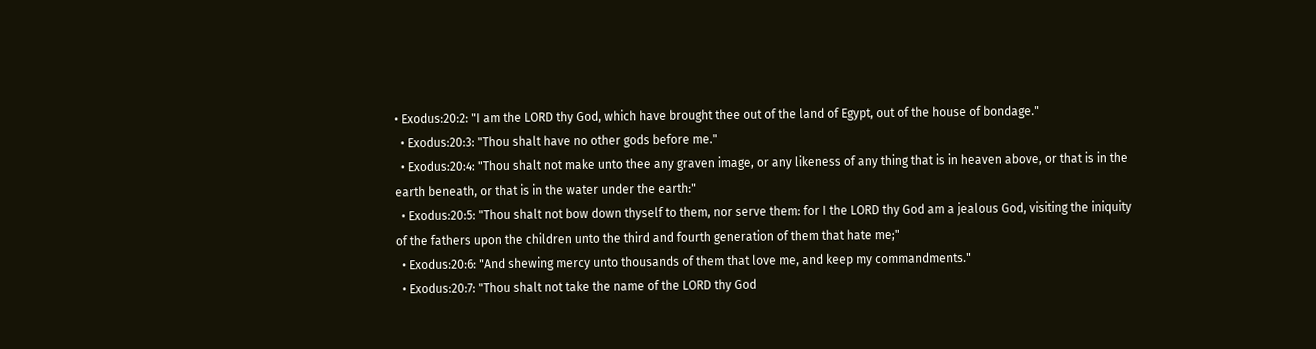• Exodus:20:2: "I am the LORD thy God, which have brought thee out of the land of Egypt, out of the house of bondage."
  • Exodus:20:3: "Thou shalt have no other gods before me."
  • Exodus:20:4: "Thou shalt not make unto thee any graven image, or any likeness of any thing that is in heaven above, or that is in the earth beneath, or that is in the water under the earth:"
  • Exodus:20:5: "Thou shalt not bow down thyself to them, nor serve them: for I the LORD thy God am a jealous God, visiting the iniquity of the fathers upon the children unto the third and fourth generation of them that hate me;"
  • Exodus:20:6: "And shewing mercy unto thousands of them that love me, and keep my commandments."
  • Exodus:20:7: "Thou shalt not take the name of the LORD thy God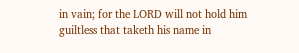in vain; for the LORD will not hold him guiltless that taketh his name in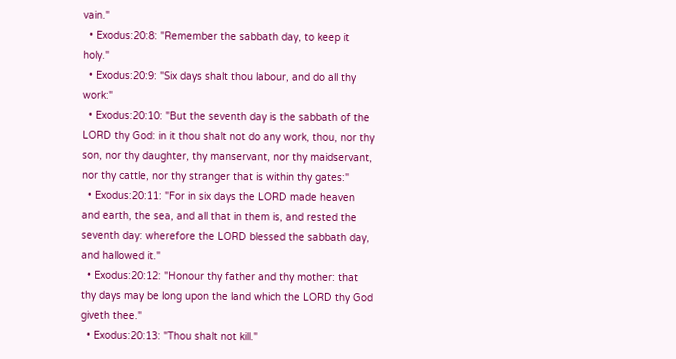vain."
  • Exodus:20:8: "Remember the sabbath day, to keep it holy."
  • Exodus:20:9: "Six days shalt thou labour, and do all thy work:"
  • Exodus:20:10: "But the seventh day is the sabbath of the LORD thy God: in it thou shalt not do any work, thou, nor thy son, nor thy daughter, thy manservant, nor thy maidservant, nor thy cattle, nor thy stranger that is within thy gates:"
  • Exodus:20:11: "For in six days the LORD made heaven and earth, the sea, and all that in them is, and rested the seventh day: wherefore the LORD blessed the sabbath day, and hallowed it."
  • Exodus:20:12: "Honour thy father and thy mother: that thy days may be long upon the land which the LORD thy God giveth thee."
  • Exodus:20:13: "Thou shalt not kill."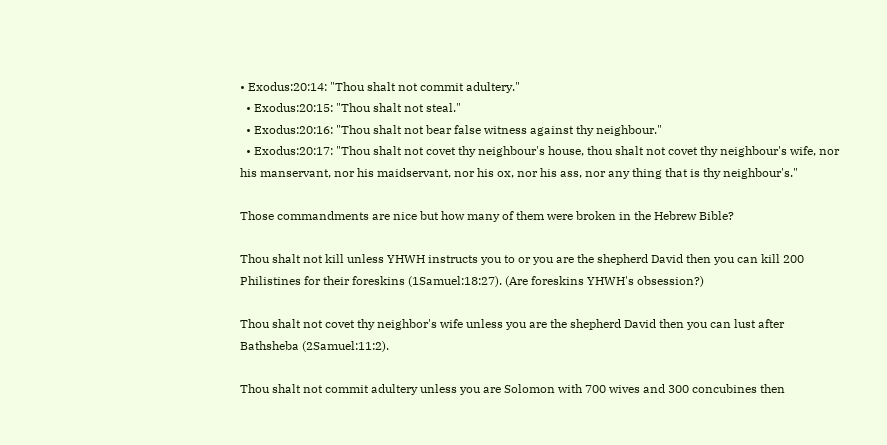• Exodus:20:14: "Thou shalt not commit adultery."
  • Exodus:20:15: "Thou shalt not steal."
  • Exodus:20:16: "Thou shalt not bear false witness against thy neighbour."
  • Exodus:20:17: "Thou shalt not covet thy neighbour's house, thou shalt not covet thy neighbour's wife, nor his manservant, nor his maidservant, nor his ox, nor his ass, nor any thing that is thy neighbour's."

Those commandments are nice but how many of them were broken in the Hebrew Bible?

Thou shalt not kill unless YHWH instructs you to or you are the shepherd David then you can kill 200 Philistines for their foreskins (1Samuel:18:27). (Are foreskins YHWH's obsession?)

Thou shalt not covet thy neighbor's wife unless you are the shepherd David then you can lust after Bathsheba (2Samuel:11:2).

Thou shalt not commit adultery unless you are Solomon with 700 wives and 300 concubines then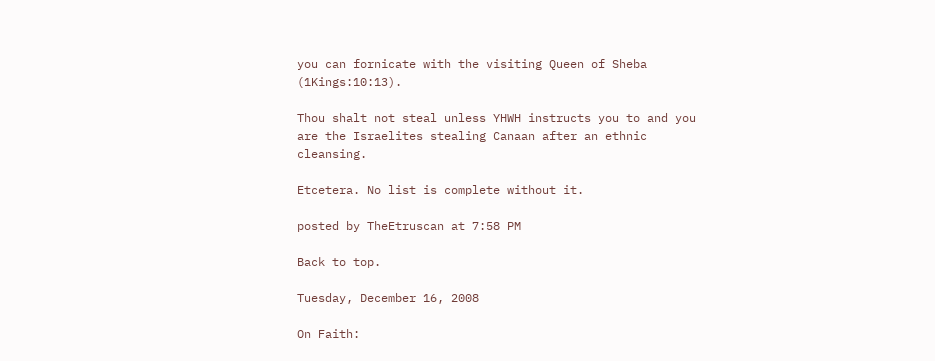you can fornicate with the visiting Queen of Sheba (1Kings:10:13).

Thou shalt not steal unless YHWH instructs you to and you are the Israelites stealing Canaan after an ethnic cleansing.

Etcetera. No list is complete without it.

posted by TheEtruscan at 7:58 PM

Back to top.

Tuesday, December 16, 2008

On Faith: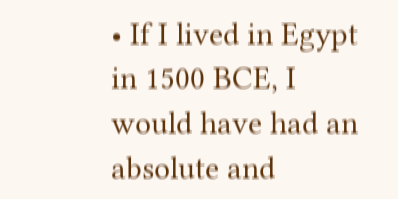• If I lived in Egypt in 1500 BCE, I would have had an absolute and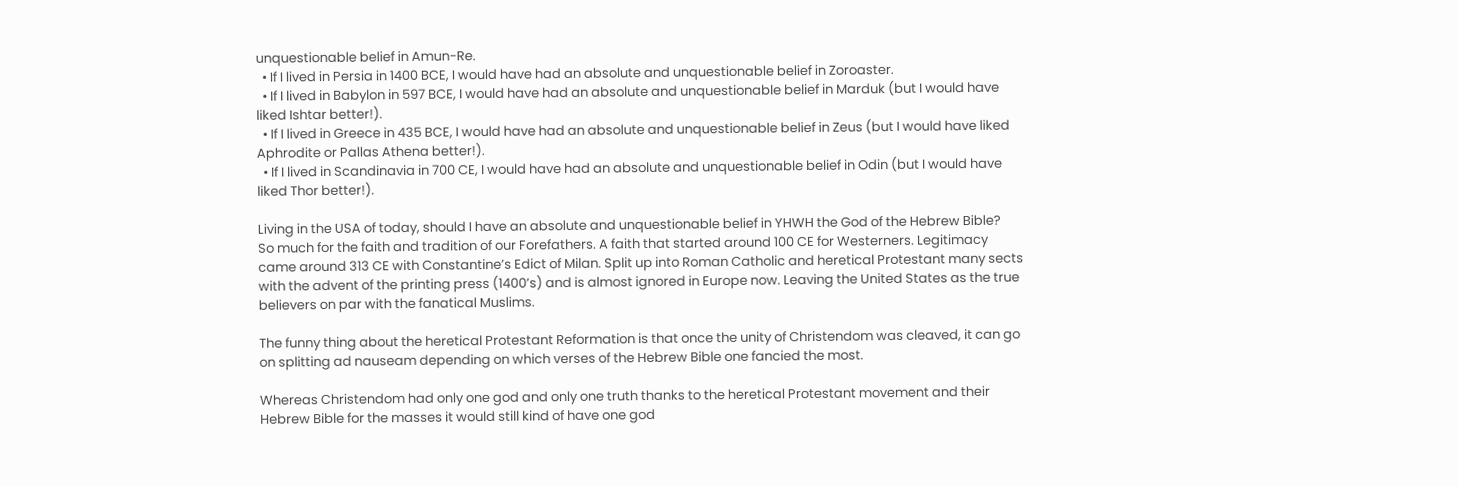unquestionable belief in Amun-Re.
  • If I lived in Persia in 1400 BCE, I would have had an absolute and unquestionable belief in Zoroaster.
  • If I lived in Babylon in 597 BCE, I would have had an absolute and unquestionable belief in Marduk (but I would have liked Ishtar better!).
  • If I lived in Greece in 435 BCE, I would have had an absolute and unquestionable belief in Zeus (but I would have liked Aphrodite or Pallas Athena better!).
  • If I lived in Scandinavia in 700 CE, I would have had an absolute and unquestionable belief in Odin (but I would have liked Thor better!).

Living in the USA of today, should I have an absolute and unquestionable belief in YHWH the God of the Hebrew Bible?
So much for the faith and tradition of our Forefathers. A faith that started around 100 CE for Westerners. Legitimacy came around 313 CE with Constantine’s Edict of Milan. Split up into Roman Catholic and heretical Protestant many sects with the advent of the printing press (1400’s) and is almost ignored in Europe now. Leaving the United States as the true believers on par with the fanatical Muslims.

The funny thing about the heretical Protestant Reformation is that once the unity of Christendom was cleaved, it can go on splitting ad nauseam depending on which verses of the Hebrew Bible one fancied the most.

Whereas Christendom had only one god and only one truth thanks to the heretical Protestant movement and their Hebrew Bible for the masses it would still kind of have one god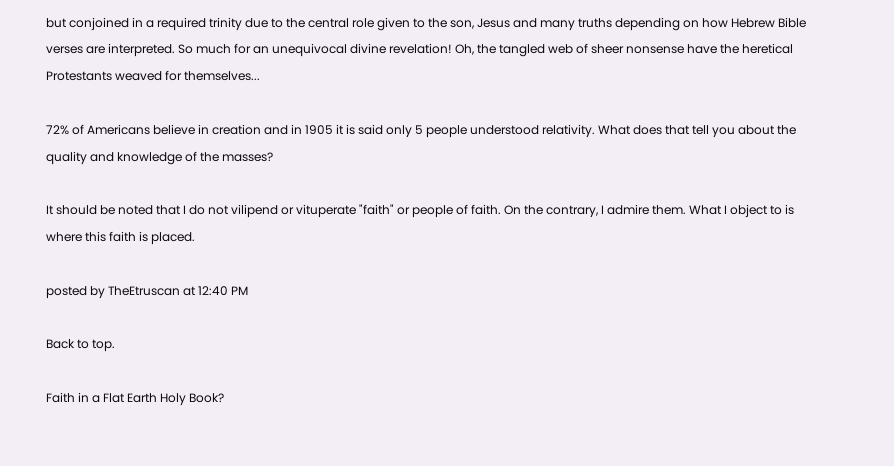but conjoined in a required trinity due to the central role given to the son, Jesus and many truths depending on how Hebrew Bible verses are interpreted. So much for an unequivocal divine revelation! Oh, the tangled web of sheer nonsense have the heretical Protestants weaved for themselves...

72% of Americans believe in creation and in 1905 it is said only 5 people understood relativity. What does that tell you about the quality and knowledge of the masses?

It should be noted that I do not vilipend or vituperate "faith" or people of faith. On the contrary, I admire them. What I object to is where this faith is placed.

posted by TheEtruscan at 12:40 PM

Back to top.

Faith in a Flat Earth Holy Book?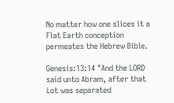No matter how one slices it a Flat Earth conception permeates the Hebrew Bible.

Genesis:13:14 "And the LORD said unto Abram, after that Lot was separated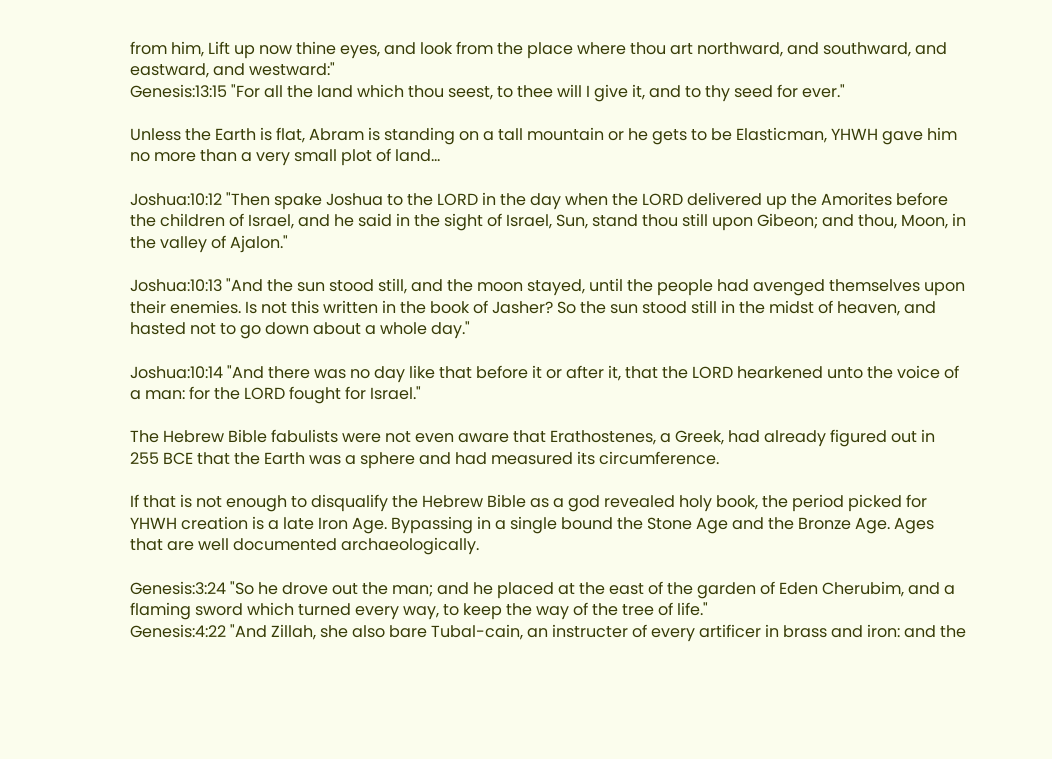from him, Lift up now thine eyes, and look from the place where thou art northward, and southward, and eastward, and westward:"
Genesis:13:15 "For all the land which thou seest, to thee will I give it, and to thy seed for ever."

Unless the Earth is flat, Abram is standing on a tall mountain or he gets to be Elasticman, YHWH gave him no more than a very small plot of land...

Joshua:10:12 "Then spake Joshua to the LORD in the day when the LORD delivered up the Amorites before the children of Israel, and he said in the sight of Israel, Sun, stand thou still upon Gibeon; and thou, Moon, in the valley of Ajalon."

Joshua:10:13 "And the sun stood still, and the moon stayed, until the people had avenged themselves upon their enemies. Is not this written in the book of Jasher? So the sun stood still in the midst of heaven, and hasted not to go down about a whole day."

Joshua:10:14 "And there was no day like that before it or after it, that the LORD hearkened unto the voice of a man: for the LORD fought for Israel."

The Hebrew Bible fabulists were not even aware that Erathostenes, a Greek, had already figured out in 255 BCE that the Earth was a sphere and had measured its circumference.

If that is not enough to disqualify the Hebrew Bible as a god revealed holy book, the period picked for YHWH creation is a late Iron Age. Bypassing in a single bound the Stone Age and the Bronze Age. Ages that are well documented archaeologically.

Genesis:3:24 "So he drove out the man; and he placed at the east of the garden of Eden Cherubim, and a flaming sword which turned every way, to keep the way of the tree of life."
Genesis:4:22 "And Zillah, she also bare Tubal-cain, an instructer of every artificer in brass and iron: and the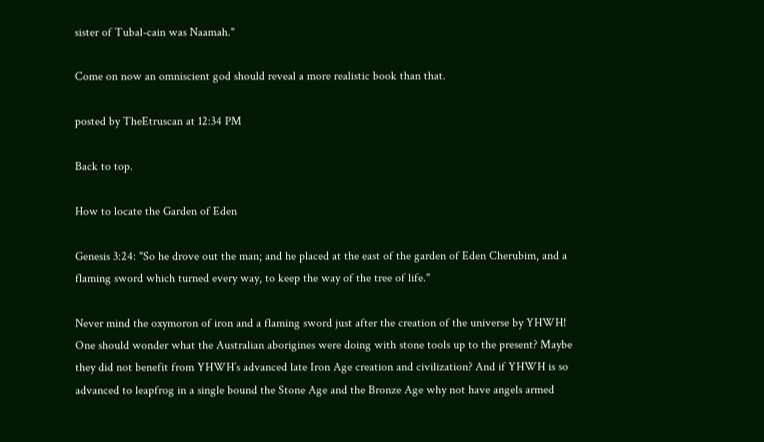sister of Tubal-cain was Naamah."

Come on now an omniscient god should reveal a more realistic book than that.

posted by TheEtruscan at 12:34 PM

Back to top.

How to locate the Garden of Eden

Genesis 3:24: "So he drove out the man; and he placed at the east of the garden of Eden Cherubim, and a flaming sword which turned every way, to keep the way of the tree of life."

Never mind the oxymoron of iron and a flaming sword just after the creation of the universe by YHWH! One should wonder what the Australian aborigines were doing with stone tools up to the present? Maybe they did not benefit from YHWH’s advanced late Iron Age creation and civilization? And if YHWH is so advanced to leapfrog in a single bound the Stone Age and the Bronze Age why not have angels armed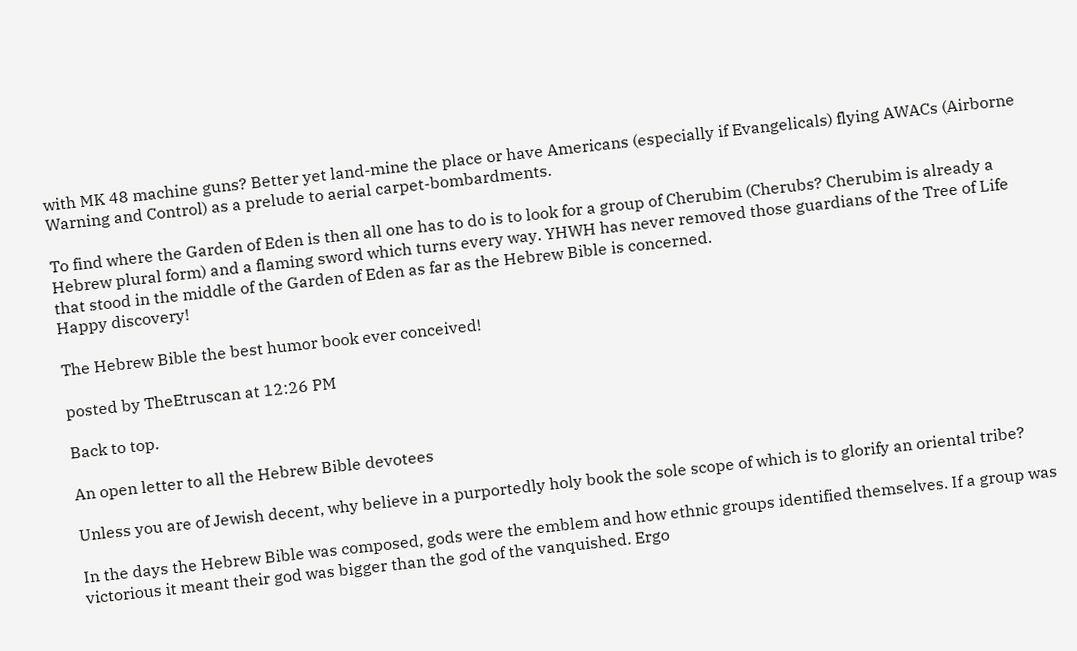with MK 48 machine guns? Better yet land-mine the place or have Americans (especially if Evangelicals) flying AWACs (Airborne Warning and Control) as a prelude to aerial carpet-bombardments.

To find where the Garden of Eden is then all one has to do is to look for a group of Cherubim (Cherubs? Cherubim is already a Hebrew plural form) and a flaming sword which turns every way. YHWH has never removed those guardians of the Tree of Life that stood in the middle of the Garden of Eden as far as the Hebrew Bible is concerned.
Happy discovery!

The Hebrew Bible the best humor book ever conceived!

posted by TheEtruscan at 12:26 PM

Back to top.

An open letter to all the Hebrew Bible devotees

Unless you are of Jewish decent, why believe in a purportedly holy book the sole scope of which is to glorify an oriental tribe?

In the days the Hebrew Bible was composed, gods were the emblem and how ethnic groups identified themselves. If a group was victorious it meant their god was bigger than the god of the vanquished. Ergo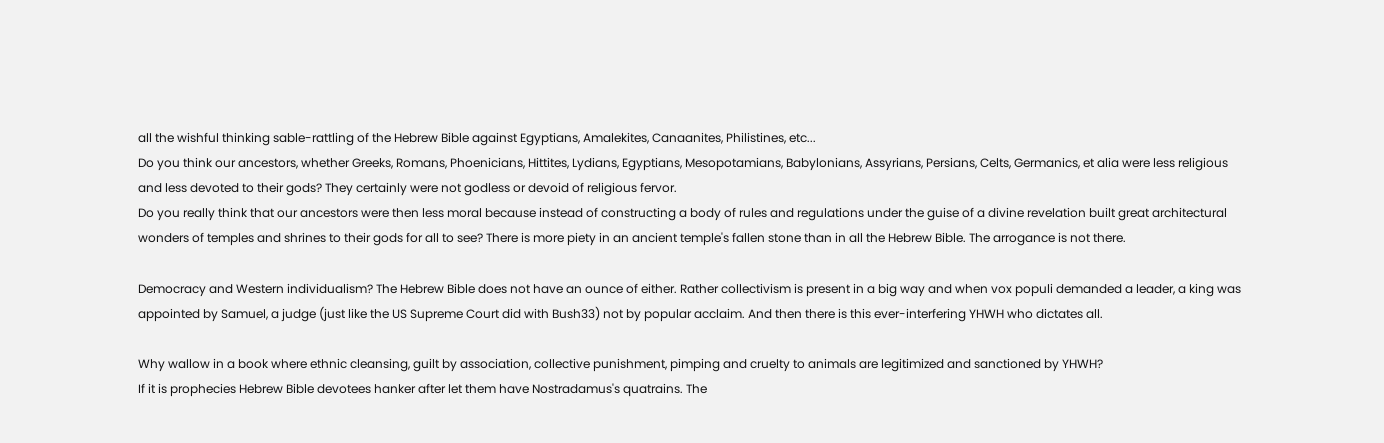all the wishful thinking sable-rattling of the Hebrew Bible against Egyptians, Amalekites, Canaanites, Philistines, etc...
Do you think our ancestors, whether Greeks, Romans, Phoenicians, Hittites, Lydians, Egyptians, Mesopotamians, Babylonians, Assyrians, Persians, Celts, Germanics, et alia were less religious and less devoted to their gods? They certainly were not godless or devoid of religious fervor.
Do you really think that our ancestors were then less moral because instead of constructing a body of rules and regulations under the guise of a divine revelation built great architectural wonders of temples and shrines to their gods for all to see? There is more piety in an ancient temple's fallen stone than in all the Hebrew Bible. The arrogance is not there.

Democracy and Western individualism? The Hebrew Bible does not have an ounce of either. Rather collectivism is present in a big way and when vox populi demanded a leader, a king was appointed by Samuel, a judge (just like the US Supreme Court did with Bush33) not by popular acclaim. And then there is this ever-interfering YHWH who dictates all.

Why wallow in a book where ethnic cleansing, guilt by association, collective punishment, pimping and cruelty to animals are legitimized and sanctioned by YHWH?
If it is prophecies Hebrew Bible devotees hanker after let them have Nostradamus's quatrains. The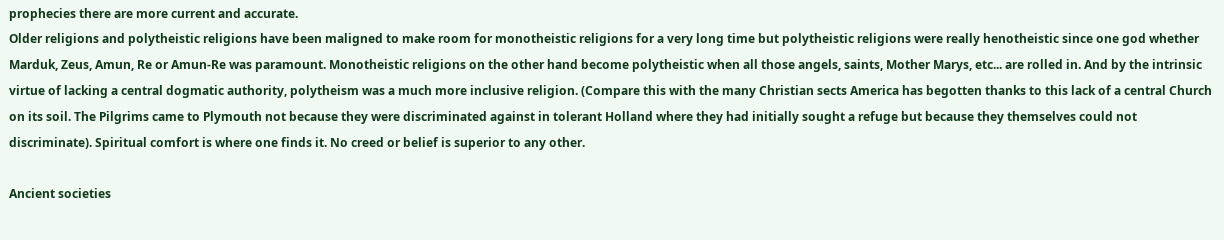prophecies there are more current and accurate.
Older religions and polytheistic religions have been maligned to make room for monotheistic religions for a very long time but polytheistic religions were really henotheistic since one god whether Marduk, Zeus, Amun, Re or Amun-Re was paramount. Monotheistic religions on the other hand become polytheistic when all those angels, saints, Mother Marys, etc... are rolled in. And by the intrinsic virtue of lacking a central dogmatic authority, polytheism was a much more inclusive religion. (Compare this with the many Christian sects America has begotten thanks to this lack of a central Church on its soil. The Pilgrims came to Plymouth not because they were discriminated against in tolerant Holland where they had initially sought a refuge but because they themselves could not discriminate). Spiritual comfort is where one finds it. No creed or belief is superior to any other.

Ancient societies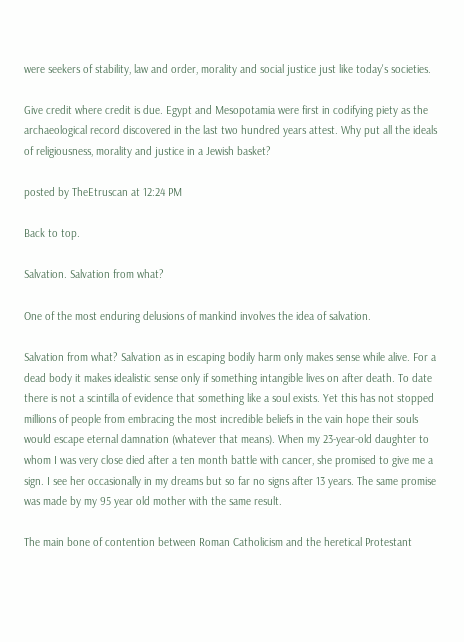were seekers of stability, law and order, morality and social justice just like today's societies.

Give credit where credit is due. Egypt and Mesopotamia were first in codifying piety as the archaeological record discovered in the last two hundred years attest. Why put all the ideals of religiousness, morality and justice in a Jewish basket?

posted by TheEtruscan at 12:24 PM

Back to top.

Salvation. Salvation from what?

One of the most enduring delusions of mankind involves the idea of salvation.

Salvation from what? Salvation as in escaping bodily harm only makes sense while alive. For a dead body it makes idealistic sense only if something intangible lives on after death. To date there is not a scintilla of evidence that something like a soul exists. Yet this has not stopped millions of people from embracing the most incredible beliefs in the vain hope their souls would escape eternal damnation (whatever that means). When my 23-year-old daughter to whom I was very close died after a ten month battle with cancer, she promised to give me a sign. I see her occasionally in my dreams but so far no signs after 13 years. The same promise was made by my 95 year old mother with the same result.

The main bone of contention between Roman Catholicism and the heretical Protestant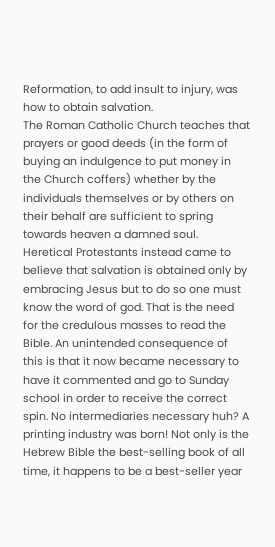Reformation, to add insult to injury, was how to obtain salvation.
The Roman Catholic Church teaches that prayers or good deeds (in the form of buying an indulgence to put money in the Church coffers) whether by the individuals themselves or by others on their behalf are sufficient to spring towards heaven a damned soul.
Heretical Protestants instead came to believe that salvation is obtained only by embracing Jesus but to do so one must know the word of god. That is the need for the credulous masses to read the Bible. An unintended consequence of this is that it now became necessary to have it commented and go to Sunday school in order to receive the correct spin. No intermediaries necessary huh? A printing industry was born! Not only is the Hebrew Bible the best-selling book of all time, it happens to be a best-seller year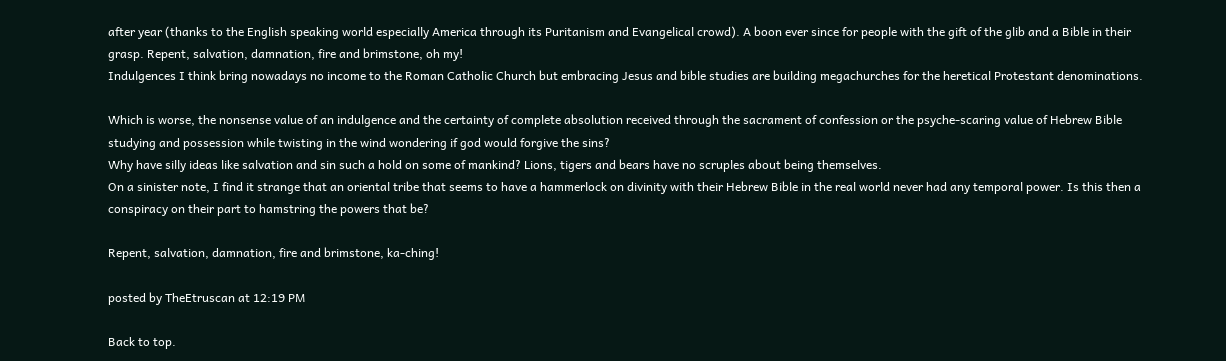after year (thanks to the English speaking world especially America through its Puritanism and Evangelical crowd). A boon ever since for people with the gift of the glib and a Bible in their grasp. Repent, salvation, damnation, fire and brimstone, oh my!
Indulgences I think bring nowadays no income to the Roman Catholic Church but embracing Jesus and bible studies are building megachurches for the heretical Protestant denominations.

Which is worse, the nonsense value of an indulgence and the certainty of complete absolution received through the sacrament of confession or the psyche-scaring value of Hebrew Bible studying and possession while twisting in the wind wondering if god would forgive the sins?
Why have silly ideas like salvation and sin such a hold on some of mankind? Lions, tigers and bears have no scruples about being themselves.
On a sinister note, I find it strange that an oriental tribe that seems to have a hammerlock on divinity with their Hebrew Bible in the real world never had any temporal power. Is this then a conspiracy on their part to hamstring the powers that be?

Repent, salvation, damnation, fire and brimstone, ka-ching!

posted by TheEtruscan at 12:19 PM

Back to top.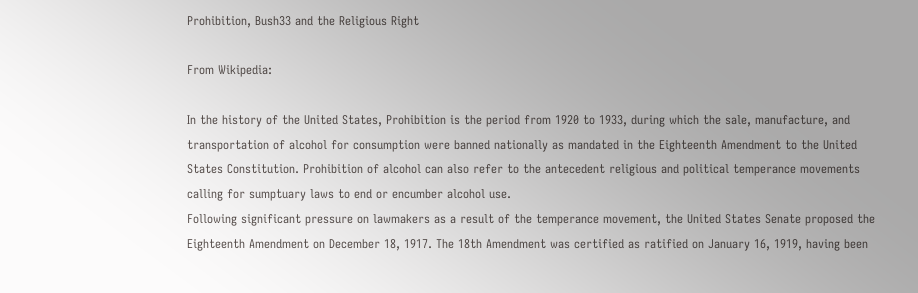Prohibition, Bush33 and the Religious Right

From Wikipedia:

In the history of the United States, Prohibition is the period from 1920 to 1933, during which the sale, manufacture, and transportation of alcohol for consumption were banned nationally as mandated in the Eighteenth Amendment to the United States Constitution. Prohibition of alcohol can also refer to the antecedent religious and political temperance movements calling for sumptuary laws to end or encumber alcohol use.
Following significant pressure on lawmakers as a result of the temperance movement, the United States Senate proposed the Eighteenth Amendment on December 18, 1917. The 18th Amendment was certified as ratified on January 16, 1919, having been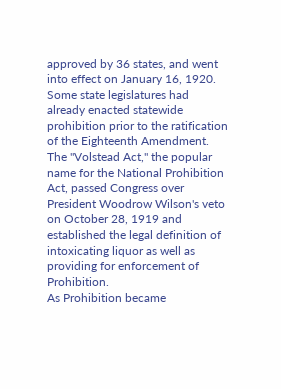approved by 36 states, and went into effect on January 16, 1920. Some state legislatures had already enacted statewide prohibition prior to the ratification of the Eighteenth Amendment.
The "Volstead Act," the popular name for the National Prohibition Act, passed Congress over President Woodrow Wilson's veto on October 28, 1919 and established the legal definition of intoxicating liquor as well as providing for enforcement of Prohibition.
As Prohibition became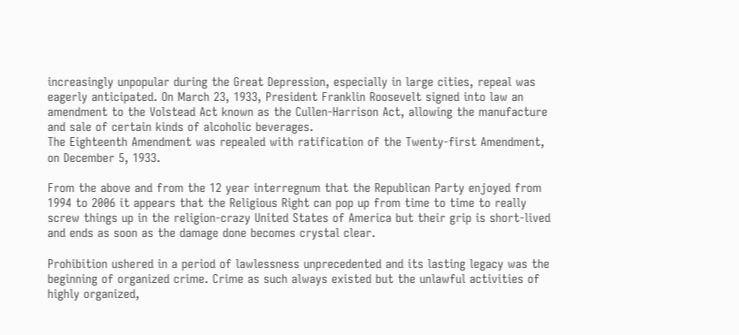increasingly unpopular during the Great Depression, especially in large cities, repeal was eagerly anticipated. On March 23, 1933, President Franklin Roosevelt signed into law an amendment to the Volstead Act known as the Cullen-Harrison Act, allowing the manufacture and sale of certain kinds of alcoholic beverages.
The Eighteenth Amendment was repealed with ratification of the Twenty-first Amendment, on December 5, 1933.

From the above and from the 12 year interregnum that the Republican Party enjoyed from 1994 to 2006 it appears that the Religious Right can pop up from time to time to really screw things up in the religion-crazy United States of America but their grip is short-lived and ends as soon as the damage done becomes crystal clear.

Prohibition ushered in a period of lawlessness unprecedented and its lasting legacy was the beginning of organized crime. Crime as such always existed but the unlawful activities of highly organized,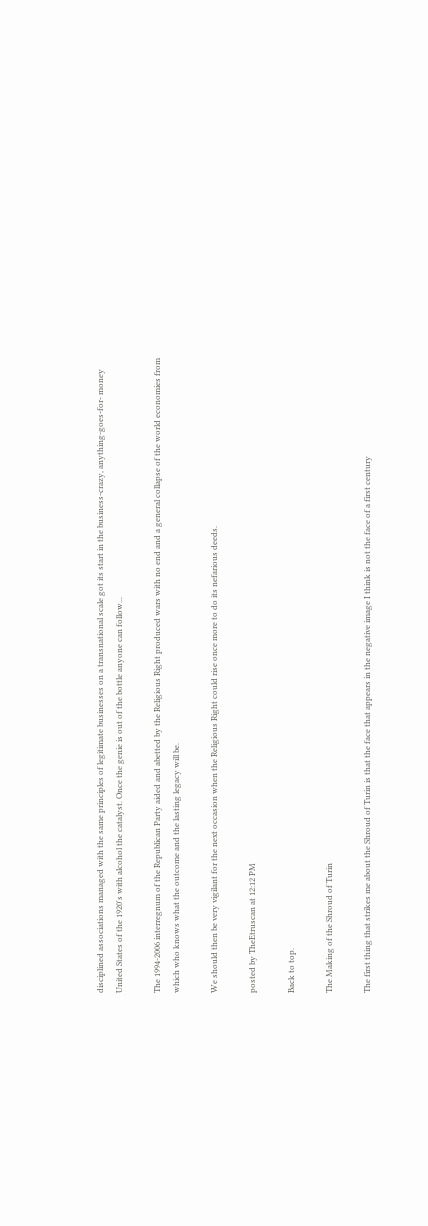disciplined associations managed with the same principles of legitimate businesses on a transnational scale got its start in the business-crazy, anything-goes-for- money United States of the 1920's with alcohol the catalyst. Once the genie is out of the bottle anyone can follow...

The 1994-2006 interregnum of the Republican Party aided and abetted by the Religious Right produced wars with no end and a general collapse of the world economies from which who knows what the outcome and the lasting legacy will be.

We should then be very vigilant for the next occasion when the Religious Right could rise once more to do its nefarious deeds.

posted by TheEtruscan at 12:12 PM

Back to top.

The Making of the Shroud of Turin

The first thing that strikes me about the Shroud of Turin is that the face that appears in the negative image I think is not the face of a first century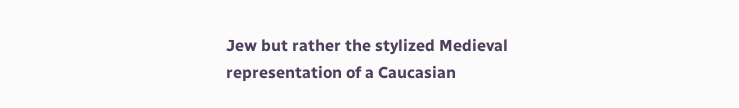Jew but rather the stylized Medieval representation of a Caucasian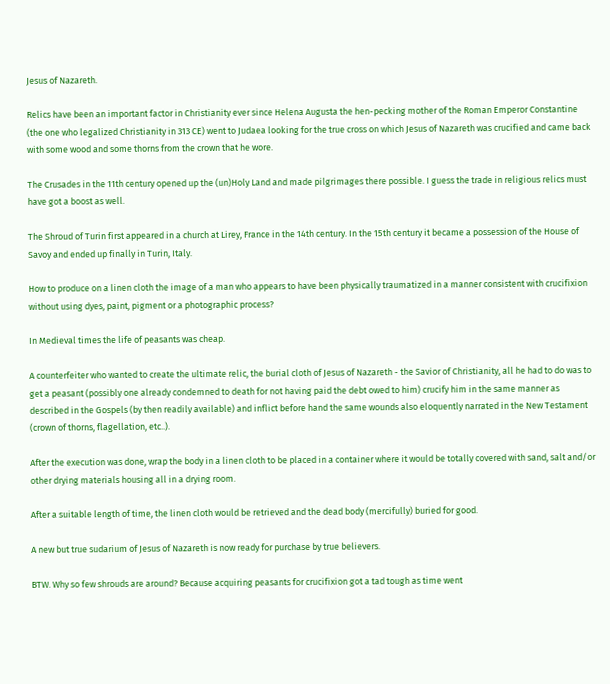Jesus of Nazareth.

Relics have been an important factor in Christianity ever since Helena Augusta the hen-pecking mother of the Roman Emperor Constantine (the one who legalized Christianity in 313 CE) went to Judaea looking for the true cross on which Jesus of Nazareth was crucified and came back with some wood and some thorns from the crown that he wore.

The Crusades in the 11th century opened up the (un)Holy Land and made pilgrimages there possible. I guess the trade in religious relics must have got a boost as well.

The Shroud of Turin first appeared in a church at Lirey, France in the 14th century. In the 15th century it became a possession of the House of Savoy and ended up finally in Turin, Italy.

How to produce on a linen cloth the image of a man who appears to have been physically traumatized in a manner consistent with crucifixion without using dyes, paint, pigment or a photographic process?

In Medieval times the life of peasants was cheap.

A counterfeiter who wanted to create the ultimate relic, the burial cloth of Jesus of Nazareth - the Savior of Christianity, all he had to do was to get a peasant (possibly one already condemned to death for not having paid the debt owed to him) crucify him in the same manner as described in the Gospels (by then readily available) and inflict before hand the same wounds also eloquently narrated in the New Testament (crown of thorns, flagellation, etc..).

After the execution was done, wrap the body in a linen cloth to be placed in a container where it would be totally covered with sand, salt and/or other drying materials housing all in a drying room.

After a suitable length of time, the linen cloth would be retrieved and the dead body (mercifully) buried for good.

A new but true sudarium of Jesus of Nazareth is now ready for purchase by true believers.

BTW. Why so few shrouds are around? Because acquiring peasants for crucifixion got a tad tough as time went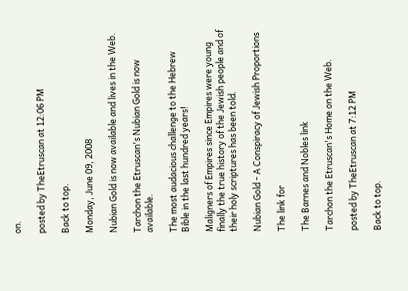on.

posted by TheEtruscan at 12:06 PM

Back to top.

Monday, June 09, 2008

Nubian Gold is now available and lives in the Web.

Tarchon the Etruscan's Nubian Gold is now available.

The most audacious challenge to the Hebrew Bible in the last hundred years!

Maligners of Empires since Empires were young finally the true history of the Jewish people and of their holy scriptures has been told.

Nubian Gold - A Conspiracy of Jewish Proportions

The link for

The Barnes and Nobles link

Tarchon the Etruscan's Home on the Web.

posted by TheEtruscan at 7:12 PM

Back to top.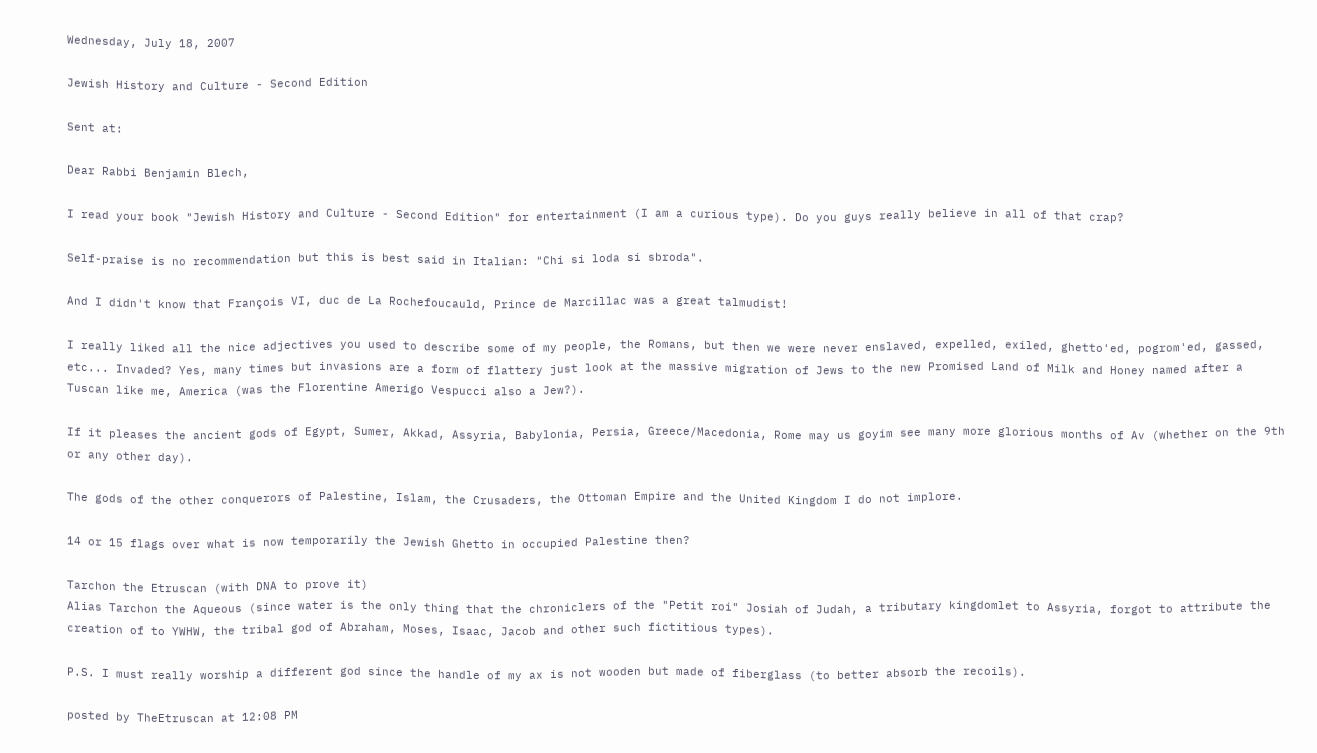Wednesday, July 18, 2007

Jewish History and Culture - Second Edition

Sent at:

Dear Rabbi Benjamin Blech,

I read your book "Jewish History and Culture - Second Edition" for entertainment (I am a curious type). Do you guys really believe in all of that crap?

Self-praise is no recommendation but this is best said in Italian: "Chi si loda si sbroda".

And I didn't know that François VI, duc de La Rochefoucauld, Prince de Marcillac was a great talmudist!

I really liked all the nice adjectives you used to describe some of my people, the Romans, but then we were never enslaved, expelled, exiled, ghetto'ed, pogrom'ed, gassed, etc... Invaded? Yes, many times but invasions are a form of flattery just look at the massive migration of Jews to the new Promised Land of Milk and Honey named after a Tuscan like me, America (was the Florentine Amerigo Vespucci also a Jew?).

If it pleases the ancient gods of Egypt, Sumer, Akkad, Assyria, Babylonia, Persia, Greece/Macedonia, Rome may us goyim see many more glorious months of Av (whether on the 9th or any other day).

The gods of the other conquerors of Palestine, Islam, the Crusaders, the Ottoman Empire and the United Kingdom I do not implore.

14 or 15 flags over what is now temporarily the Jewish Ghetto in occupied Palestine then?

Tarchon the Etruscan (with DNA to prove it)
Alias Tarchon the Aqueous (since water is the only thing that the chroniclers of the "Petit roi" Josiah of Judah, a tributary kingdomlet to Assyria, forgot to attribute the creation of to YWHW, the tribal god of Abraham, Moses, Isaac, Jacob and other such fictitious types).

P.S. I must really worship a different god since the handle of my ax is not wooden but made of fiberglass (to better absorb the recoils).

posted by TheEtruscan at 12:08 PM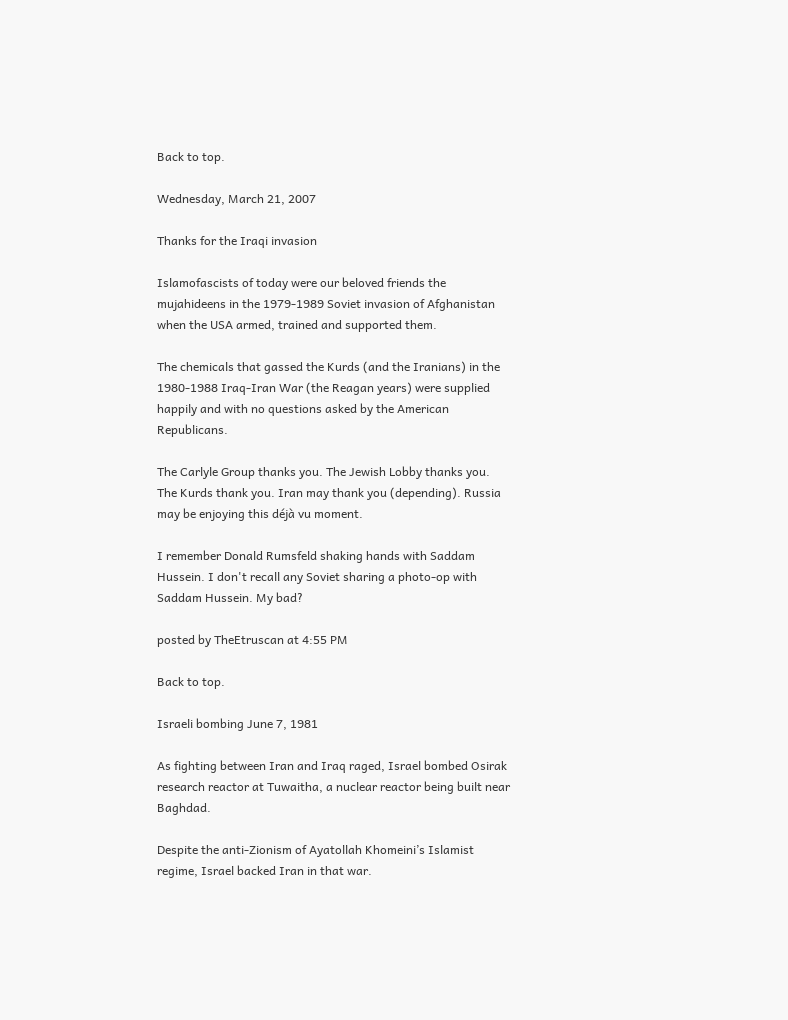Back to top.

Wednesday, March 21, 2007

Thanks for the Iraqi invasion

Islamofascists of today were our beloved friends the mujahideens in the 1979-1989 Soviet invasion of Afghanistan when the USA armed, trained and supported them.

The chemicals that gassed the Kurds (and the Iranians) in the 1980-1988 Iraq-Iran War (the Reagan years) were supplied happily and with no questions asked by the American Republicans.

The Carlyle Group thanks you. The Jewish Lobby thanks you. The Kurds thank you. Iran may thank you (depending). Russia may be enjoying this déjà vu moment.

I remember Donald Rumsfeld shaking hands with Saddam Hussein. I don't recall any Soviet sharing a photo-op with Saddam Hussein. My bad?

posted by TheEtruscan at 4:55 PM

Back to top.

Israeli bombing June 7, 1981

As fighting between Iran and Iraq raged, Israel bombed Osirak research reactor at Tuwaitha, a nuclear reactor being built near Baghdad.

Despite the anti-Zionism of Ayatollah Khomeini’s Islamist regime, Israel backed Iran in that war.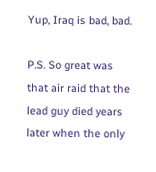Yup, Iraq is bad, bad.

P.S. So great was that air raid that the lead guy died years later when the only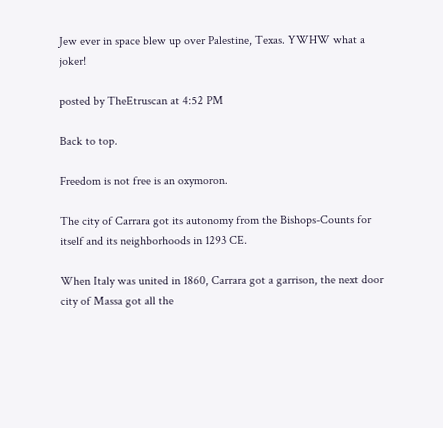Jew ever in space blew up over Palestine, Texas. YWHW what a joker!

posted by TheEtruscan at 4:52 PM

Back to top.

Freedom is not free is an oxymoron.

The city of Carrara got its autonomy from the Bishops-Counts for itself and its neighborhoods in 1293 CE.

When Italy was united in 1860, Carrara got a garrison, the next door city of Massa got all the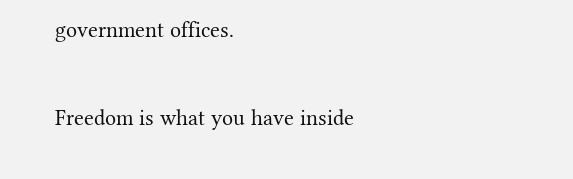government offices.

Freedom is what you have inside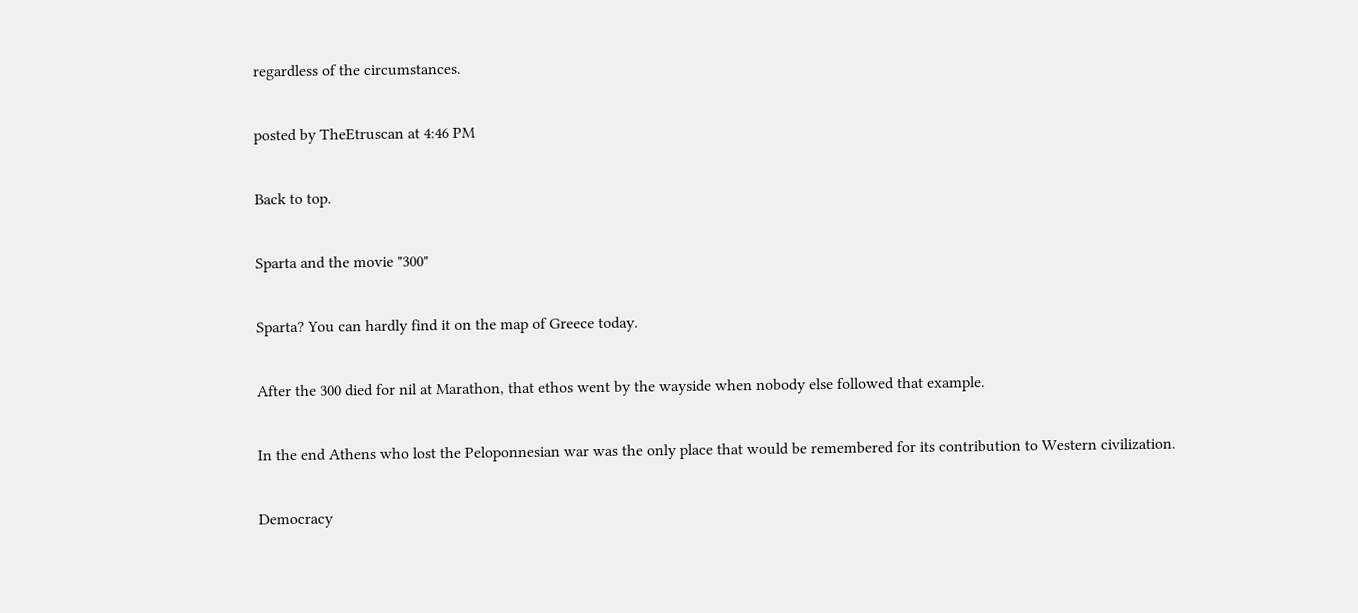regardless of the circumstances.

posted by TheEtruscan at 4:46 PM

Back to top.

Sparta and the movie "300"

Sparta? You can hardly find it on the map of Greece today.

After the 300 died for nil at Marathon, that ethos went by the wayside when nobody else followed that example.

In the end Athens who lost the Peloponnesian war was the only place that would be remembered for its contribution to Western civilization.

Democracy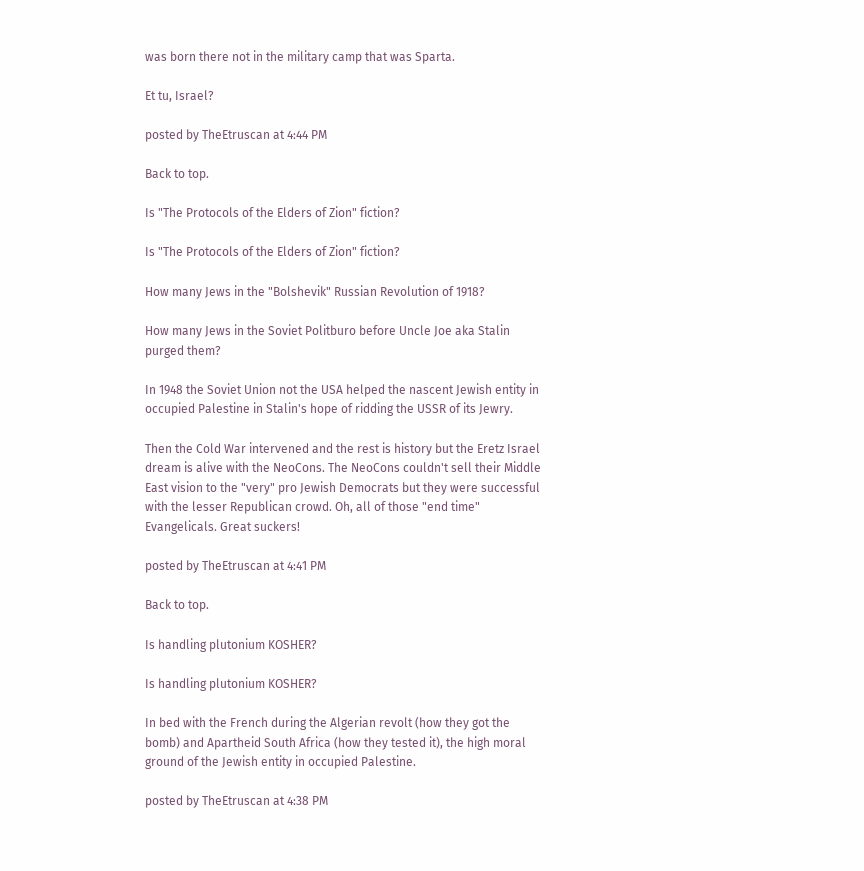was born there not in the military camp that was Sparta.

Et tu, Israel?

posted by TheEtruscan at 4:44 PM

Back to top.

Is "The Protocols of the Elders of Zion" fiction?

Is "The Protocols of the Elders of Zion" fiction?

How many Jews in the "Bolshevik" Russian Revolution of 1918?

How many Jews in the Soviet Politburo before Uncle Joe aka Stalin purged them?

In 1948 the Soviet Union not the USA helped the nascent Jewish entity in occupied Palestine in Stalin's hope of ridding the USSR of its Jewry.

Then the Cold War intervened and the rest is history but the Eretz Israel dream is alive with the NeoCons. The NeoCons couldn't sell their Middle East vision to the "very" pro Jewish Democrats but they were successful with the lesser Republican crowd. Oh, all of those "end time" Evangelicals. Great suckers!

posted by TheEtruscan at 4:41 PM

Back to top.

Is handling plutonium KOSHER?

Is handling plutonium KOSHER?

In bed with the French during the Algerian revolt (how they got the bomb) and Apartheid South Africa (how they tested it), the high moral ground of the Jewish entity in occupied Palestine.

posted by TheEtruscan at 4:38 PM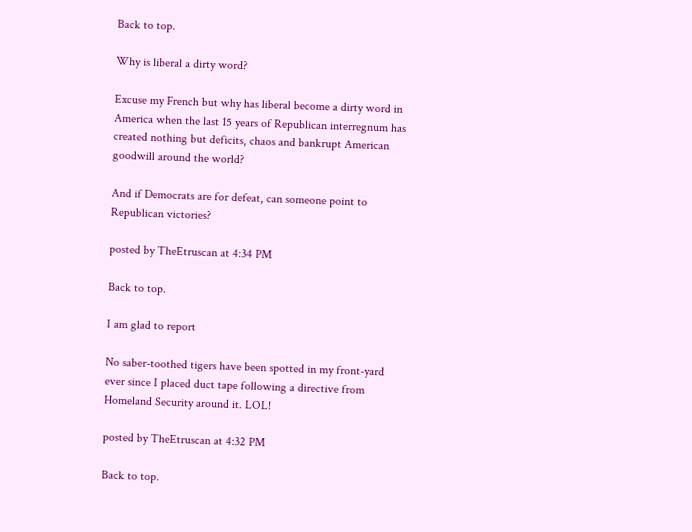Back to top.

Why is liberal a dirty word?

Excuse my French but why has liberal become a dirty word in America when the last 15 years of Republican interregnum has created nothing but deficits, chaos and bankrupt American goodwill around the world?

And if Democrats are for defeat, can someone point to Republican victories?

posted by TheEtruscan at 4:34 PM

Back to top.

I am glad to report

No saber-toothed tigers have been spotted in my front-yard ever since I placed duct tape following a directive from Homeland Security around it. LOL!

posted by TheEtruscan at 4:32 PM

Back to top.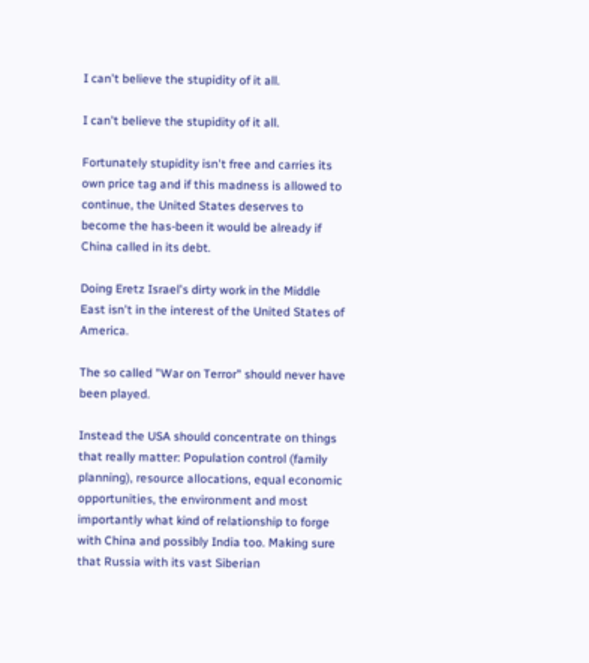I can't believe the stupidity of it all.

I can't believe the stupidity of it all.

Fortunately stupidity isn't free and carries its own price tag and if this madness is allowed to continue, the United States deserves to become the has-been it would be already if China called in its debt.

Doing Eretz Israel's dirty work in the Middle East isn't in the interest of the United States of America.

The so called "War on Terror" should never have been played.

Instead the USA should concentrate on things that really matter: Population control (family planning), resource allocations, equal economic opportunities, the environment and most importantly what kind of relationship to forge with China and possibly India too. Making sure that Russia with its vast Siberian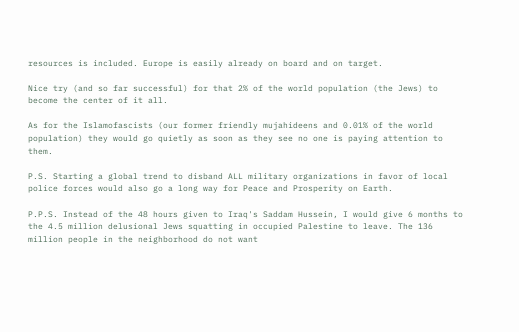resources is included. Europe is easily already on board and on target.

Nice try (and so far successful) for that 2% of the world population (the Jews) to become the center of it all.

As for the Islamofascists (our former friendly mujahideens and 0.01% of the world population) they would go quietly as soon as they see no one is paying attention to them.

P.S. Starting a global trend to disband ALL military organizations in favor of local police forces would also go a long way for Peace and Prosperity on Earth.

P.P.S. Instead of the 48 hours given to Iraq's Saddam Hussein, I would give 6 months to the 4.5 million delusional Jews squatting in occupied Palestine to leave. The 136 million people in the neighborhood do not want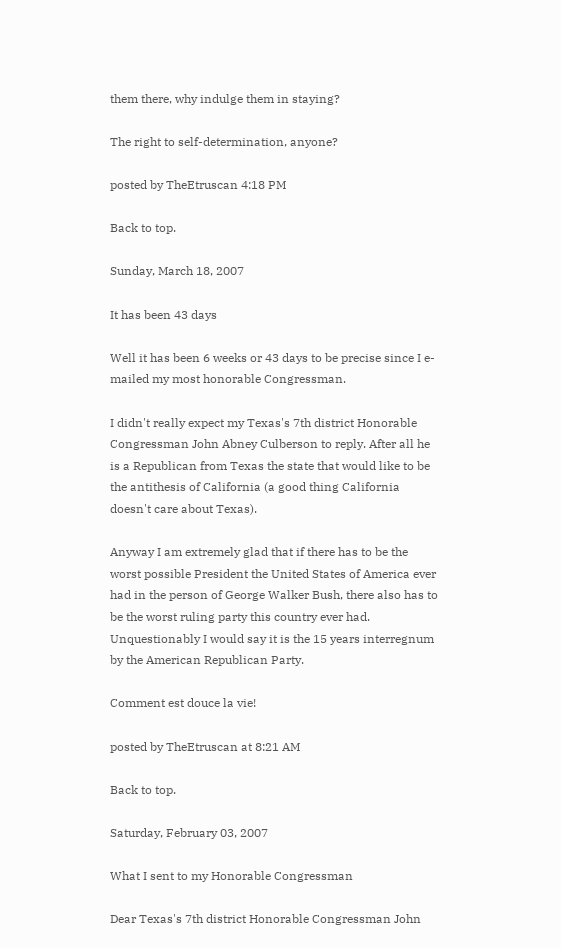them there, why indulge them in staying?

The right to self-determination, anyone?

posted by TheEtruscan 4:18 PM

Back to top.

Sunday, March 18, 2007

It has been 43 days

Well it has been 6 weeks or 43 days to be precise since I e-mailed my most honorable Congressman.

I didn't really expect my Texas's 7th district Honorable Congressman John Abney Culberson to reply. After all he is a Republican from Texas the state that would like to be the antithesis of California (a good thing California doesn't care about Texas).

Anyway I am extremely glad that if there has to be the worst possible President the United States of America ever had in the person of George Walker Bush, there also has to be the worst ruling party this country ever had. Unquestionably I would say it is the 15 years interregnum by the American Republican Party.

Comment est douce la vie!

posted by TheEtruscan at 8:21 AM

Back to top.

Saturday, February 03, 2007

What I sent to my Honorable Congressman

Dear Texas's 7th district Honorable Congressman John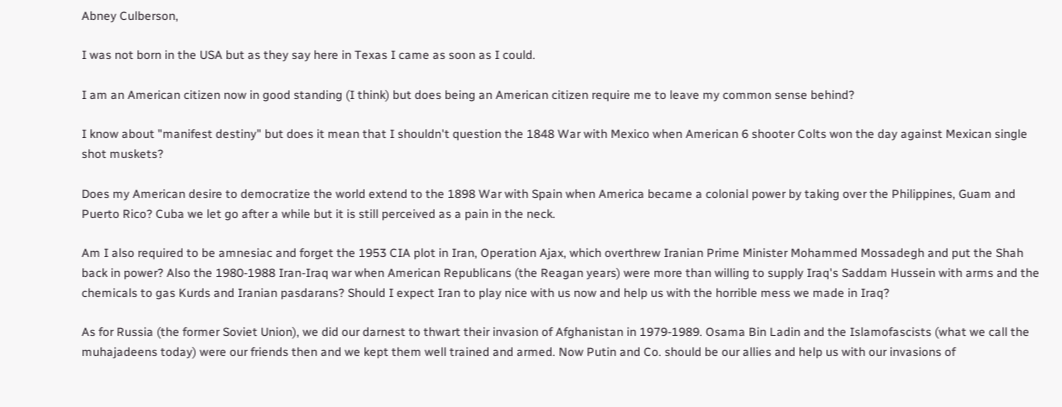Abney Culberson,

I was not born in the USA but as they say here in Texas I came as soon as I could.

I am an American citizen now in good standing (I think) but does being an American citizen require me to leave my common sense behind?

I know about "manifest destiny" but does it mean that I shouldn't question the 1848 War with Mexico when American 6 shooter Colts won the day against Mexican single shot muskets?

Does my American desire to democratize the world extend to the 1898 War with Spain when America became a colonial power by taking over the Philippines, Guam and Puerto Rico? Cuba we let go after a while but it is still perceived as a pain in the neck.

Am I also required to be amnesiac and forget the 1953 CIA plot in Iran, Operation Ajax, which overthrew Iranian Prime Minister Mohammed Mossadegh and put the Shah back in power? Also the 1980-1988 Iran-Iraq war when American Republicans (the Reagan years) were more than willing to supply Iraq's Saddam Hussein with arms and the chemicals to gas Kurds and Iranian pasdarans? Should I expect Iran to play nice with us now and help us with the horrible mess we made in Iraq?

As for Russia (the former Soviet Union), we did our darnest to thwart their invasion of Afghanistan in 1979-1989. Osama Bin Ladin and the Islamofascists (what we call the muhajadeens today) were our friends then and we kept them well trained and armed. Now Putin and Co. should be our allies and help us with our invasions of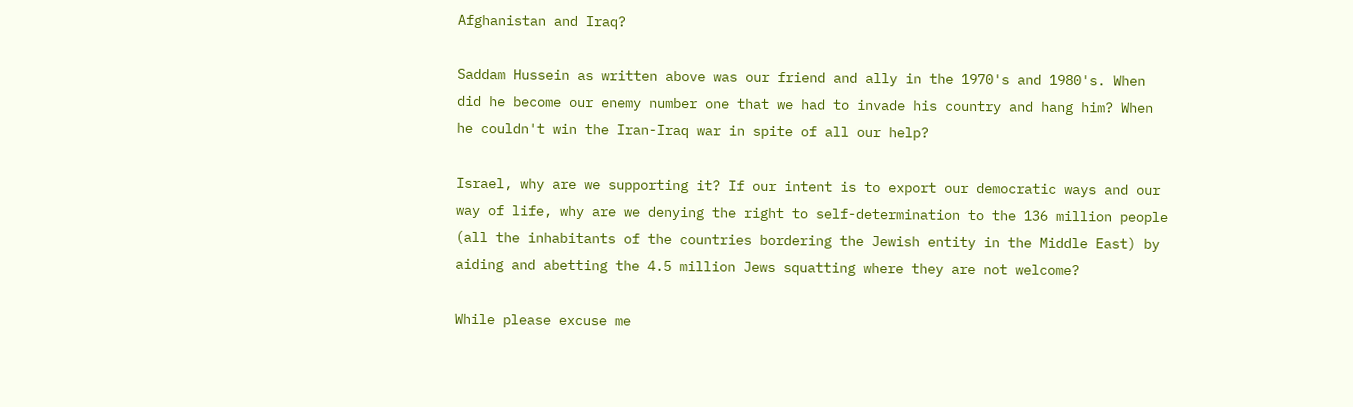Afghanistan and Iraq?

Saddam Hussein as written above was our friend and ally in the 1970's and 1980's. When did he become our enemy number one that we had to invade his country and hang him? When he couldn't win the Iran-Iraq war in spite of all our help?

Israel, why are we supporting it? If our intent is to export our democratic ways and our way of life, why are we denying the right to self-determination to the 136 million people (all the inhabitants of the countries bordering the Jewish entity in the Middle East) by aiding and abetting the 4.5 million Jews squatting where they are not welcome?

While please excuse me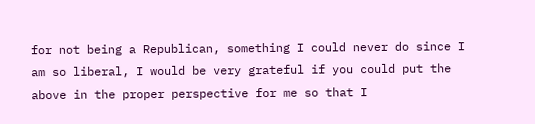for not being a Republican, something I could never do since I am so liberal, I would be very grateful if you could put the above in the proper perspective for me so that I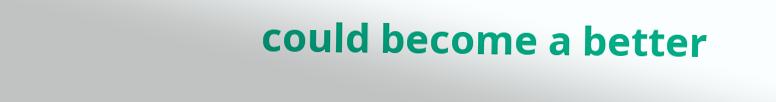could become a better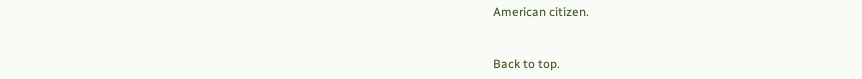American citizen.


Back to top.